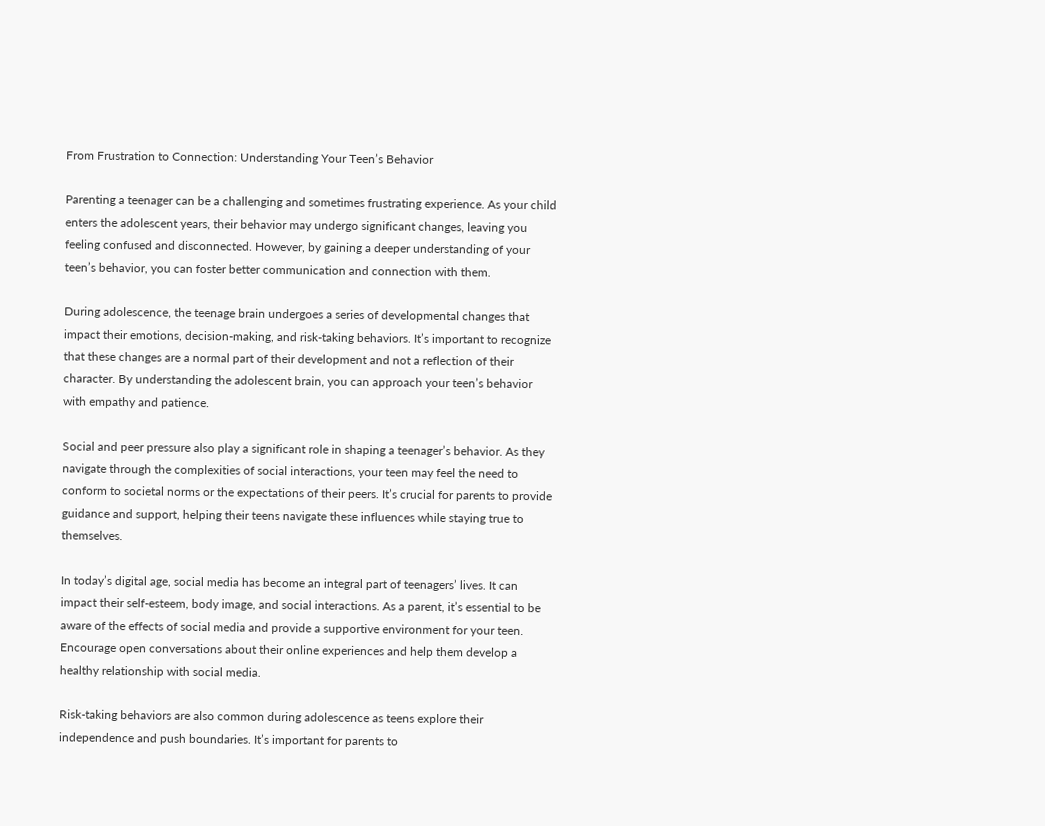From Frustration to Connection: Understanding Your Teen’s Behavior

Parenting a teenager can be a challenging and sometimes frustrating experience. As your child enters the adolescent years, their behavior may undergo significant changes, leaving you feeling confused and disconnected. However, by gaining a deeper understanding of your teen’s behavior, you can foster better communication and connection with them.

During adolescence, the teenage brain undergoes a series of developmental changes that impact their emotions, decision-making, and risk-taking behaviors. It’s important to recognize that these changes are a normal part of their development and not a reflection of their character. By understanding the adolescent brain, you can approach your teen’s behavior with empathy and patience.

Social and peer pressure also play a significant role in shaping a teenager’s behavior. As they navigate through the complexities of social interactions, your teen may feel the need to conform to societal norms or the expectations of their peers. It’s crucial for parents to provide guidance and support, helping their teens navigate these influences while staying true to themselves.

In today’s digital age, social media has become an integral part of teenagers’ lives. It can impact their self-esteem, body image, and social interactions. As a parent, it’s essential to be aware of the effects of social media and provide a supportive environment for your teen. Encourage open conversations about their online experiences and help them develop a healthy relationship with social media.

Risk-taking behaviors are also common during adolescence as teens explore their independence and push boundaries. It’s important for parents to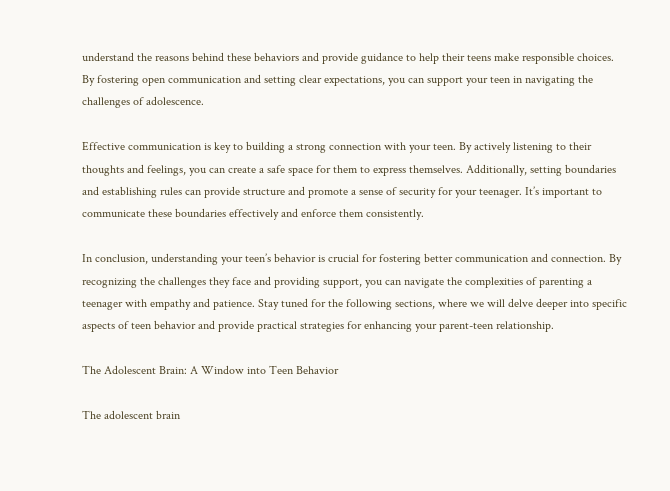understand the reasons behind these behaviors and provide guidance to help their teens make responsible choices. By fostering open communication and setting clear expectations, you can support your teen in navigating the challenges of adolescence.

Effective communication is key to building a strong connection with your teen. By actively listening to their thoughts and feelings, you can create a safe space for them to express themselves. Additionally, setting boundaries and establishing rules can provide structure and promote a sense of security for your teenager. It’s important to communicate these boundaries effectively and enforce them consistently.

In conclusion, understanding your teen’s behavior is crucial for fostering better communication and connection. By recognizing the challenges they face and providing support, you can navigate the complexities of parenting a teenager with empathy and patience. Stay tuned for the following sections, where we will delve deeper into specific aspects of teen behavior and provide practical strategies for enhancing your parent-teen relationship.

The Adolescent Brain: A Window into Teen Behavior

The adolescent brain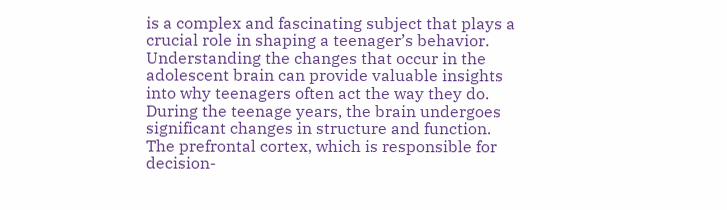is a complex and fascinating subject that plays a crucial role in shaping a teenager’s behavior. Understanding the changes that occur in the adolescent brain can provide valuable insights into why teenagers often act the way they do. During the teenage years, the brain undergoes significant changes in structure and function. The prefrontal cortex, which is responsible for decision-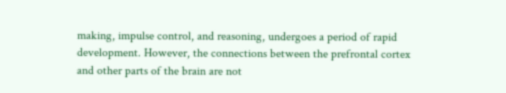making, impulse control, and reasoning, undergoes a period of rapid development. However, the connections between the prefrontal cortex and other parts of the brain are not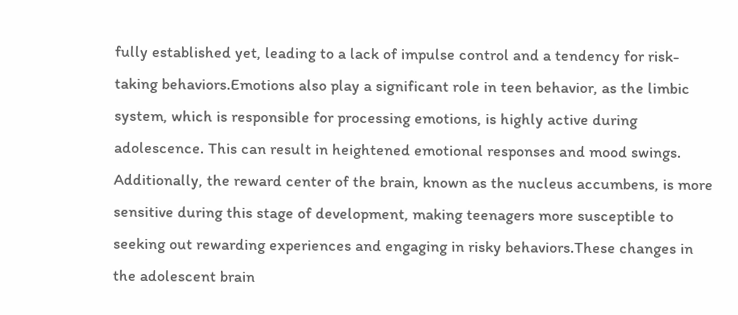fully established yet, leading to a lack of impulse control and a tendency for risk-taking behaviors.Emotions also play a significant role in teen behavior, as the limbic system, which is responsible for processing emotions, is highly active during adolescence. This can result in heightened emotional responses and mood swings. Additionally, the reward center of the brain, known as the nucleus accumbens, is more sensitive during this stage of development, making teenagers more susceptible to seeking out rewarding experiences and engaging in risky behaviors.These changes in the adolescent brain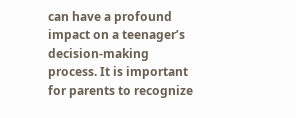can have a profound impact on a teenager’s decision-making process. It is important for parents to recognize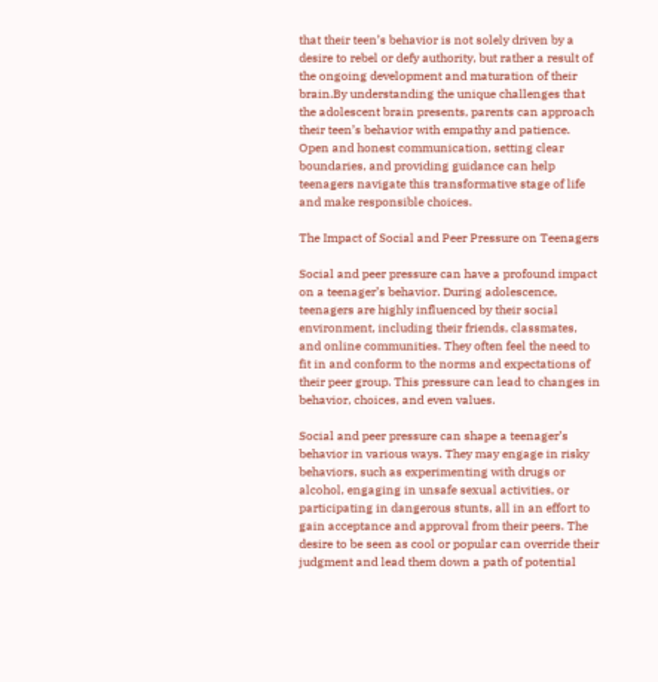that their teen’s behavior is not solely driven by a desire to rebel or defy authority, but rather a result of the ongoing development and maturation of their brain.By understanding the unique challenges that the adolescent brain presents, parents can approach their teen’s behavior with empathy and patience. Open and honest communication, setting clear boundaries, and providing guidance can help teenagers navigate this transformative stage of life and make responsible choices.

The Impact of Social and Peer Pressure on Teenagers

Social and peer pressure can have a profound impact on a teenager’s behavior. During adolescence, teenagers are highly influenced by their social environment, including their friends, classmates, and online communities. They often feel the need to fit in and conform to the norms and expectations of their peer group. This pressure can lead to changes in behavior, choices, and even values.

Social and peer pressure can shape a teenager’s behavior in various ways. They may engage in risky behaviors, such as experimenting with drugs or alcohol, engaging in unsafe sexual activities, or participating in dangerous stunts, all in an effort to gain acceptance and approval from their peers. The desire to be seen as cool or popular can override their judgment and lead them down a path of potential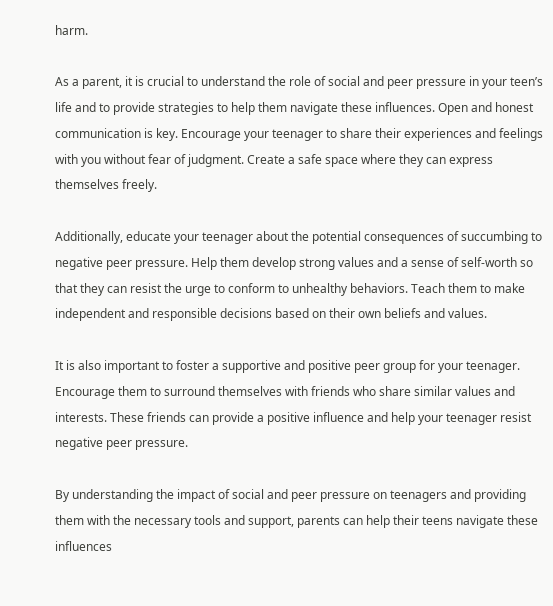harm.

As a parent, it is crucial to understand the role of social and peer pressure in your teen’s life and to provide strategies to help them navigate these influences. Open and honest communication is key. Encourage your teenager to share their experiences and feelings with you without fear of judgment. Create a safe space where they can express themselves freely.

Additionally, educate your teenager about the potential consequences of succumbing to negative peer pressure. Help them develop strong values and a sense of self-worth so that they can resist the urge to conform to unhealthy behaviors. Teach them to make independent and responsible decisions based on their own beliefs and values.

It is also important to foster a supportive and positive peer group for your teenager. Encourage them to surround themselves with friends who share similar values and interests. These friends can provide a positive influence and help your teenager resist negative peer pressure.

By understanding the impact of social and peer pressure on teenagers and providing them with the necessary tools and support, parents can help their teens navigate these influences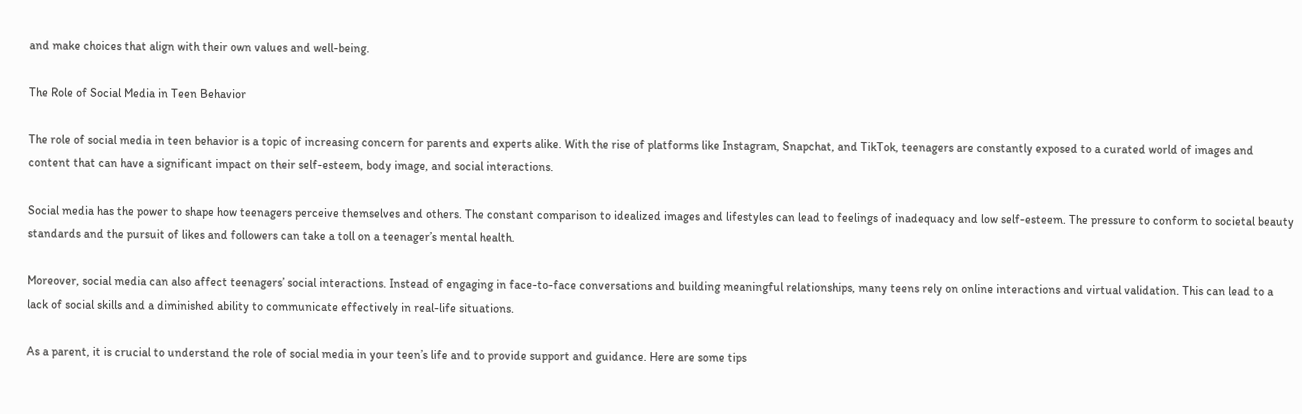and make choices that align with their own values and well-being.

The Role of Social Media in Teen Behavior

The role of social media in teen behavior is a topic of increasing concern for parents and experts alike. With the rise of platforms like Instagram, Snapchat, and TikTok, teenagers are constantly exposed to a curated world of images and content that can have a significant impact on their self-esteem, body image, and social interactions.

Social media has the power to shape how teenagers perceive themselves and others. The constant comparison to idealized images and lifestyles can lead to feelings of inadequacy and low self-esteem. The pressure to conform to societal beauty standards and the pursuit of likes and followers can take a toll on a teenager’s mental health.

Moreover, social media can also affect teenagers’ social interactions. Instead of engaging in face-to-face conversations and building meaningful relationships, many teens rely on online interactions and virtual validation. This can lead to a lack of social skills and a diminished ability to communicate effectively in real-life situations.

As a parent, it is crucial to understand the role of social media in your teen’s life and to provide support and guidance. Here are some tips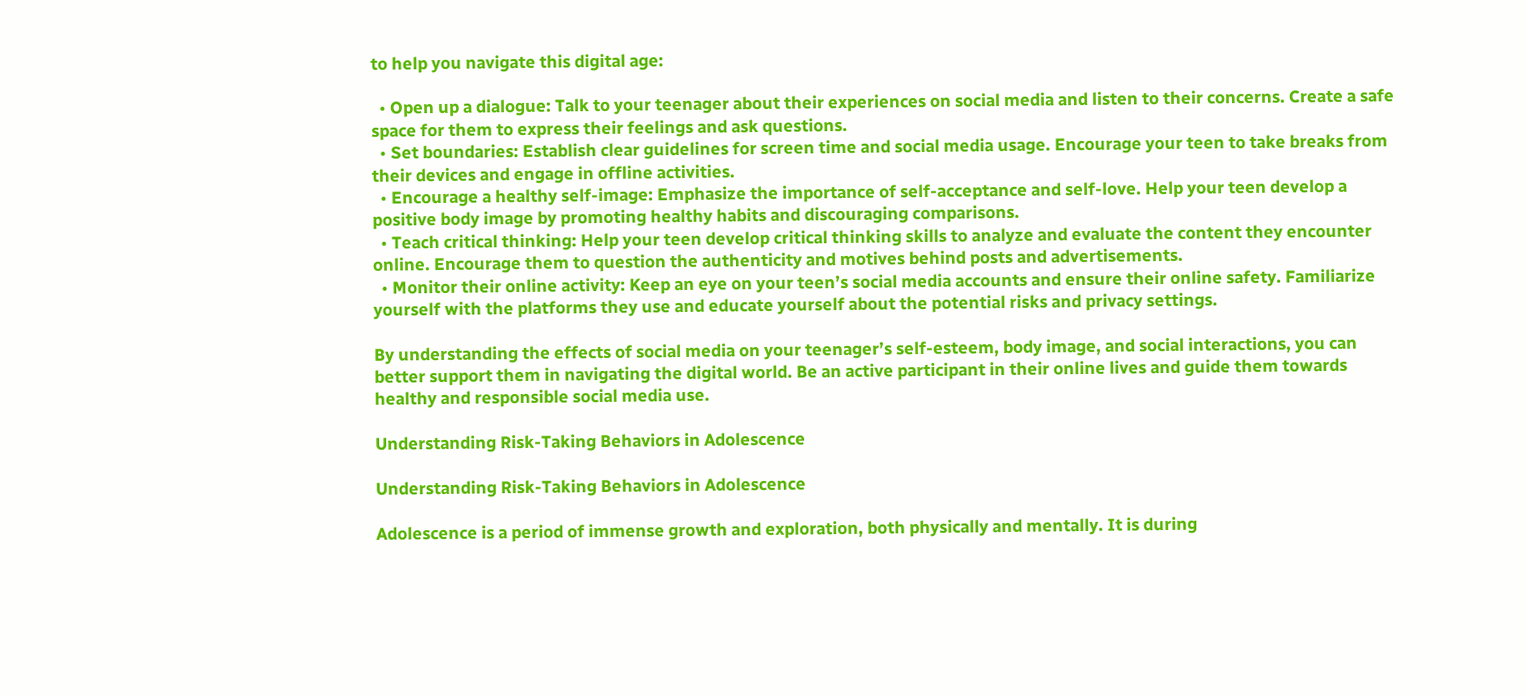to help you navigate this digital age:

  • Open up a dialogue: Talk to your teenager about their experiences on social media and listen to their concerns. Create a safe space for them to express their feelings and ask questions.
  • Set boundaries: Establish clear guidelines for screen time and social media usage. Encourage your teen to take breaks from their devices and engage in offline activities.
  • Encourage a healthy self-image: Emphasize the importance of self-acceptance and self-love. Help your teen develop a positive body image by promoting healthy habits and discouraging comparisons.
  • Teach critical thinking: Help your teen develop critical thinking skills to analyze and evaluate the content they encounter online. Encourage them to question the authenticity and motives behind posts and advertisements.
  • Monitor their online activity: Keep an eye on your teen’s social media accounts and ensure their online safety. Familiarize yourself with the platforms they use and educate yourself about the potential risks and privacy settings.

By understanding the effects of social media on your teenager’s self-esteem, body image, and social interactions, you can better support them in navigating the digital world. Be an active participant in their online lives and guide them towards healthy and responsible social media use.

Understanding Risk-Taking Behaviors in Adolescence

Understanding Risk-Taking Behaviors in Adolescence

Adolescence is a period of immense growth and exploration, both physically and mentally. It is during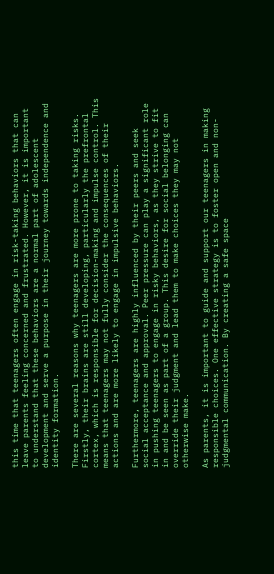this time that teenagers often engage in risk-taking behaviors that can leave parents feeling concerned and frustrated. However, it is important to understand that these behaviors are a normal part of adolescent development and serve a purpose in their journey towards independence and identity formation.

There are several reasons why teenagers are more prone to taking risks. Firstly, their brains are still developing, particularly the prefrontal cortex, which is responsible for decision-making and impulse control. This means that teenagers may not fully consider the consequences of their actions and are more likely to engage in impulsive behaviors.

Furthermore, teenagers are highly influenced by their peers and seek social acceptance and approval. Peer pressure can play a significant role in pushing teenagers to engage in risky behaviors, as they strive to fit in and be seen as part of a group. This desire for social belonging can override their judgment and lead them to make choices they may not otherwise make.

As parents, it is important to guide and support our teenagers in making responsible choices. One effective strategy is to foster open and non-judgmental communication. By creating a safe space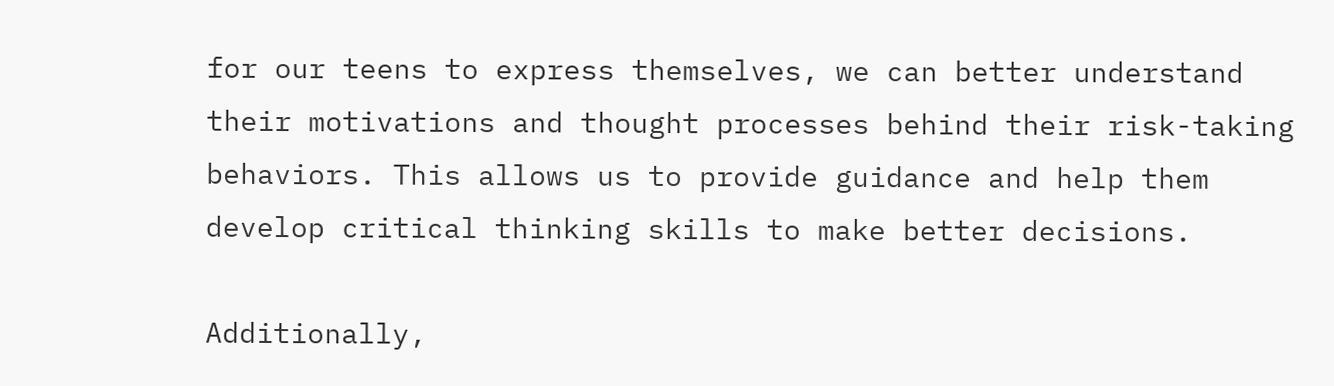for our teens to express themselves, we can better understand their motivations and thought processes behind their risk-taking behaviors. This allows us to provide guidance and help them develop critical thinking skills to make better decisions.

Additionally,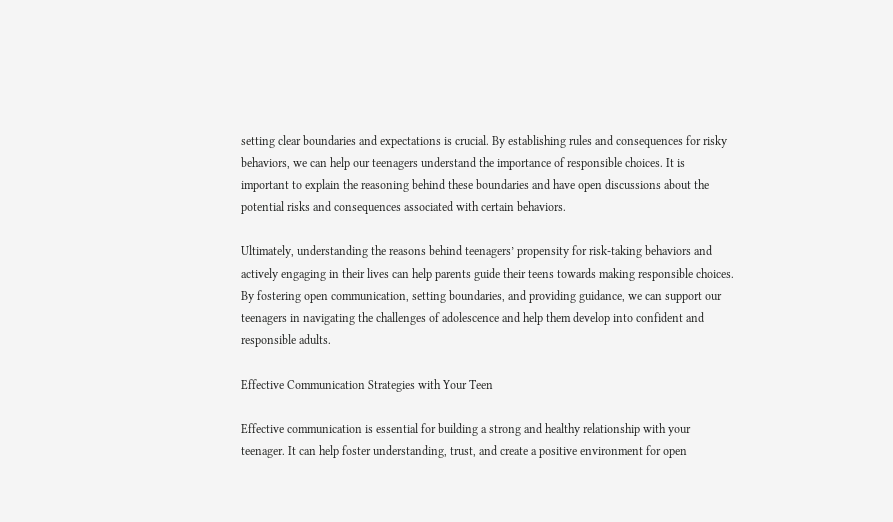setting clear boundaries and expectations is crucial. By establishing rules and consequences for risky behaviors, we can help our teenagers understand the importance of responsible choices. It is important to explain the reasoning behind these boundaries and have open discussions about the potential risks and consequences associated with certain behaviors.

Ultimately, understanding the reasons behind teenagers’ propensity for risk-taking behaviors and actively engaging in their lives can help parents guide their teens towards making responsible choices. By fostering open communication, setting boundaries, and providing guidance, we can support our teenagers in navigating the challenges of adolescence and help them develop into confident and responsible adults.

Effective Communication Strategies with Your Teen

Effective communication is essential for building a strong and healthy relationship with your teenager. It can help foster understanding, trust, and create a positive environment for open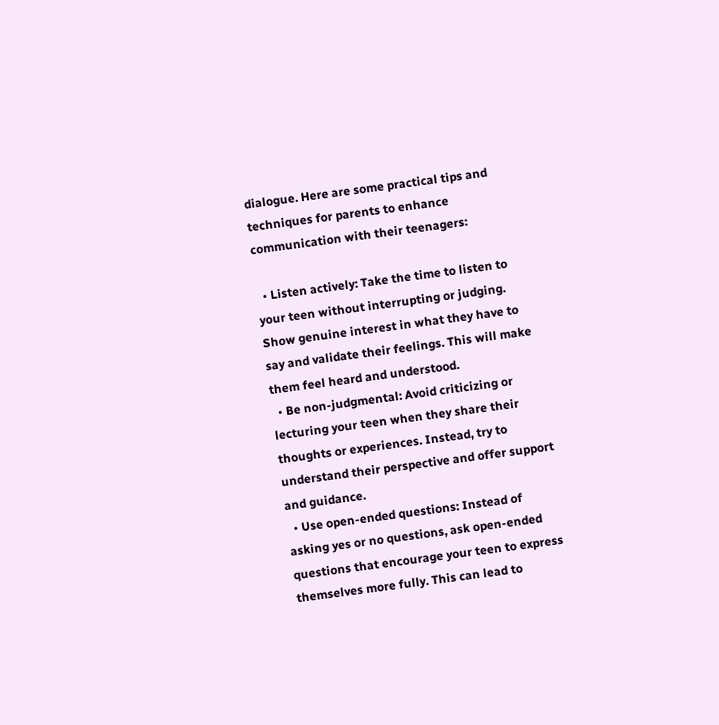dialogue. Here are some practical tips and techniques for parents to enhance communication with their teenagers:

  • Listen actively: Take the time to listen to your teen without interrupting or judging. Show genuine interest in what they have to say and validate their feelings. This will make them feel heard and understood.
  • Be non-judgmental: Avoid criticizing or lecturing your teen when they share their thoughts or experiences. Instead, try to understand their perspective and offer support and guidance.
  • Use open-ended questions: Instead of asking yes or no questions, ask open-ended questions that encourage your teen to express themselves more fully. This can lead to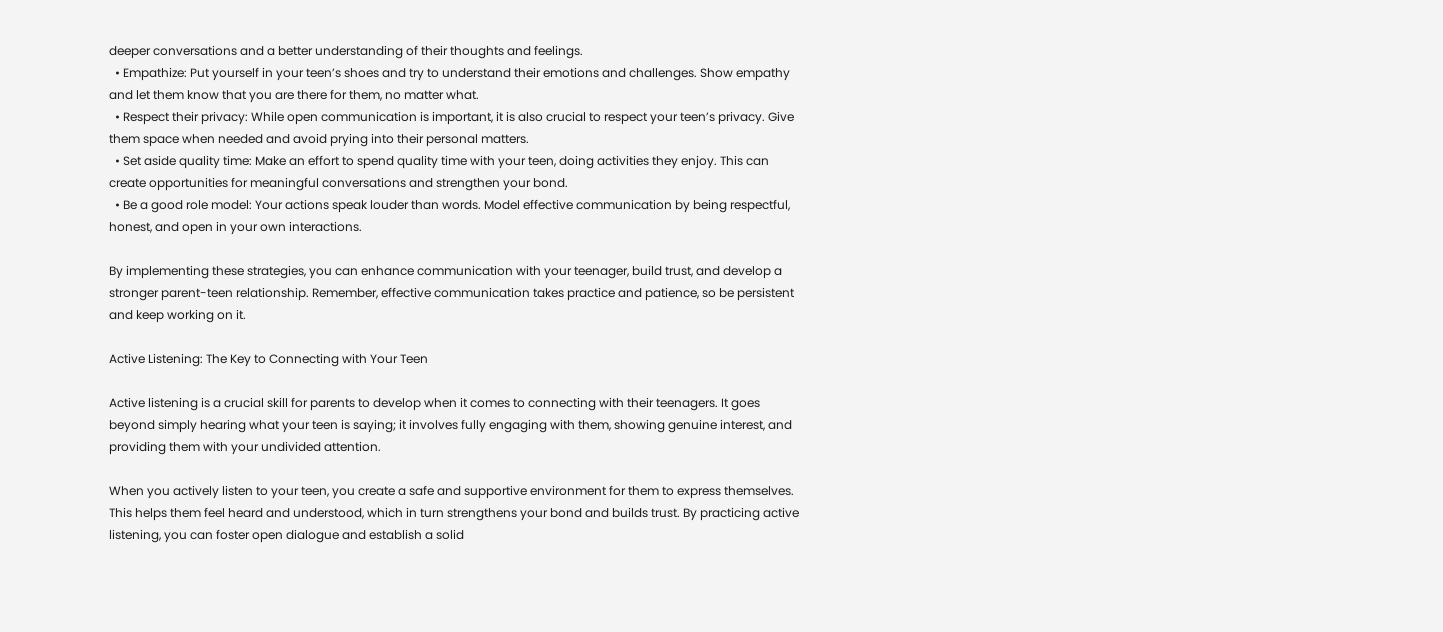deeper conversations and a better understanding of their thoughts and feelings.
  • Empathize: Put yourself in your teen’s shoes and try to understand their emotions and challenges. Show empathy and let them know that you are there for them, no matter what.
  • Respect their privacy: While open communication is important, it is also crucial to respect your teen’s privacy. Give them space when needed and avoid prying into their personal matters.
  • Set aside quality time: Make an effort to spend quality time with your teen, doing activities they enjoy. This can create opportunities for meaningful conversations and strengthen your bond.
  • Be a good role model: Your actions speak louder than words. Model effective communication by being respectful, honest, and open in your own interactions.

By implementing these strategies, you can enhance communication with your teenager, build trust, and develop a stronger parent-teen relationship. Remember, effective communication takes practice and patience, so be persistent and keep working on it.

Active Listening: The Key to Connecting with Your Teen

Active listening is a crucial skill for parents to develop when it comes to connecting with their teenagers. It goes beyond simply hearing what your teen is saying; it involves fully engaging with them, showing genuine interest, and providing them with your undivided attention.

When you actively listen to your teen, you create a safe and supportive environment for them to express themselves. This helps them feel heard and understood, which in turn strengthens your bond and builds trust. By practicing active listening, you can foster open dialogue and establish a solid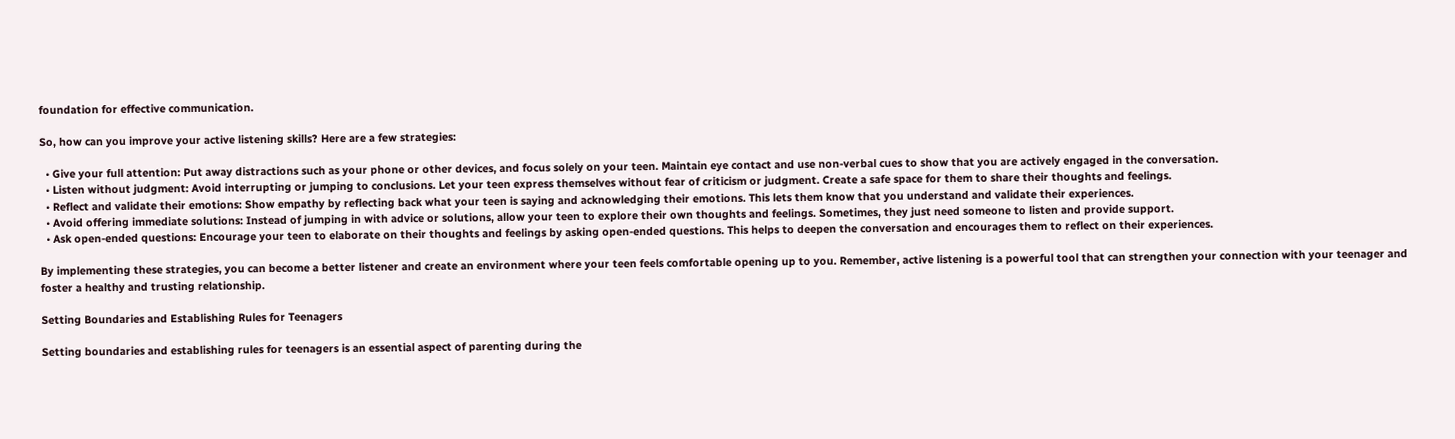foundation for effective communication.

So, how can you improve your active listening skills? Here are a few strategies:

  • Give your full attention: Put away distractions such as your phone or other devices, and focus solely on your teen. Maintain eye contact and use non-verbal cues to show that you are actively engaged in the conversation.
  • Listen without judgment: Avoid interrupting or jumping to conclusions. Let your teen express themselves without fear of criticism or judgment. Create a safe space for them to share their thoughts and feelings.
  • Reflect and validate their emotions: Show empathy by reflecting back what your teen is saying and acknowledging their emotions. This lets them know that you understand and validate their experiences.
  • Avoid offering immediate solutions: Instead of jumping in with advice or solutions, allow your teen to explore their own thoughts and feelings. Sometimes, they just need someone to listen and provide support.
  • Ask open-ended questions: Encourage your teen to elaborate on their thoughts and feelings by asking open-ended questions. This helps to deepen the conversation and encourages them to reflect on their experiences.

By implementing these strategies, you can become a better listener and create an environment where your teen feels comfortable opening up to you. Remember, active listening is a powerful tool that can strengthen your connection with your teenager and foster a healthy and trusting relationship.

Setting Boundaries and Establishing Rules for Teenagers

Setting boundaries and establishing rules for teenagers is an essential aspect of parenting during the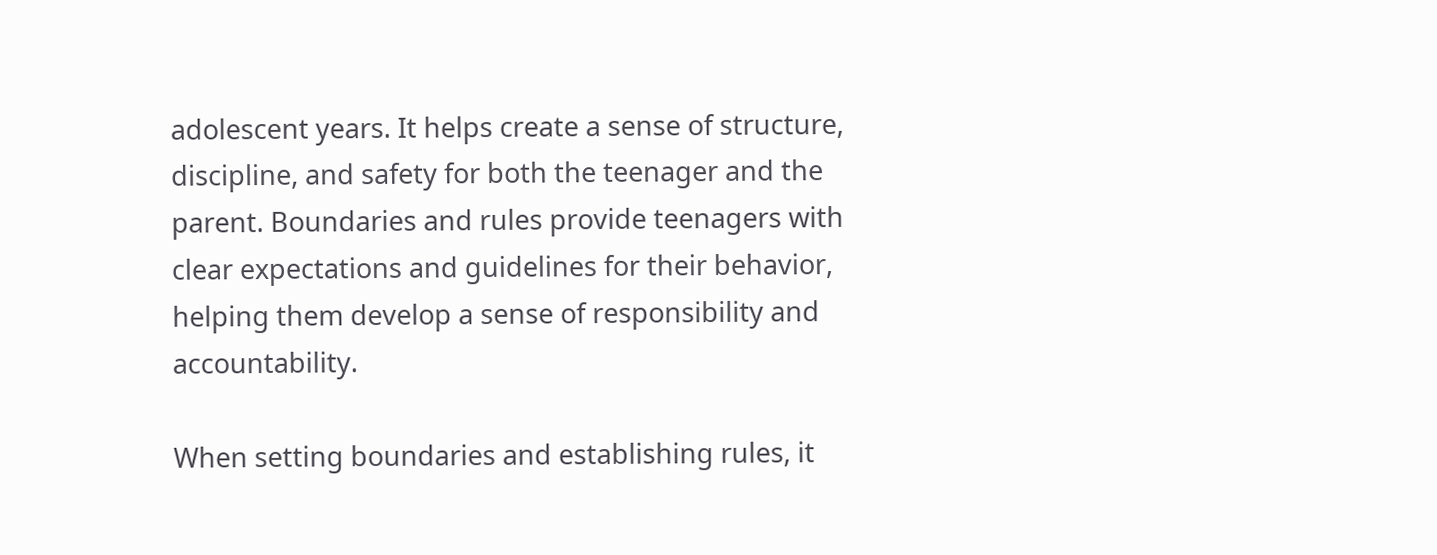adolescent years. It helps create a sense of structure, discipline, and safety for both the teenager and the parent. Boundaries and rules provide teenagers with clear expectations and guidelines for their behavior, helping them develop a sense of responsibility and accountability.

When setting boundaries and establishing rules, it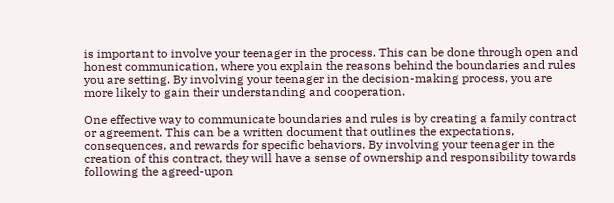is important to involve your teenager in the process. This can be done through open and honest communication, where you explain the reasons behind the boundaries and rules you are setting. By involving your teenager in the decision-making process, you are more likely to gain their understanding and cooperation.

One effective way to communicate boundaries and rules is by creating a family contract or agreement. This can be a written document that outlines the expectations, consequences, and rewards for specific behaviors. By involving your teenager in the creation of this contract, they will have a sense of ownership and responsibility towards following the agreed-upon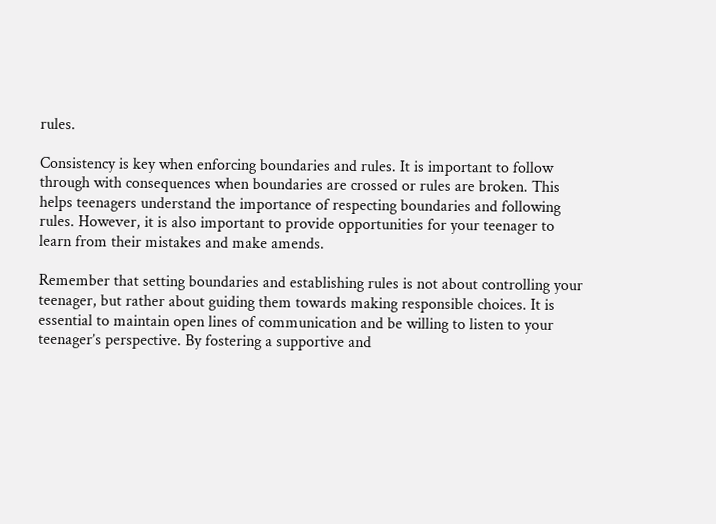rules.

Consistency is key when enforcing boundaries and rules. It is important to follow through with consequences when boundaries are crossed or rules are broken. This helps teenagers understand the importance of respecting boundaries and following rules. However, it is also important to provide opportunities for your teenager to learn from their mistakes and make amends.

Remember that setting boundaries and establishing rules is not about controlling your teenager, but rather about guiding them towards making responsible choices. It is essential to maintain open lines of communication and be willing to listen to your teenager’s perspective. By fostering a supportive and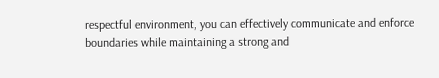respectful environment, you can effectively communicate and enforce boundaries while maintaining a strong and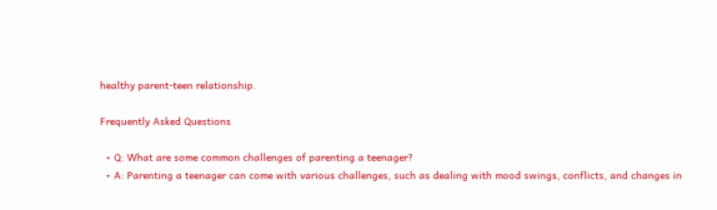healthy parent-teen relationship.

Frequently Asked Questions

  • Q: What are some common challenges of parenting a teenager?
  • A: Parenting a teenager can come with various challenges, such as dealing with mood swings, conflicts, and changes in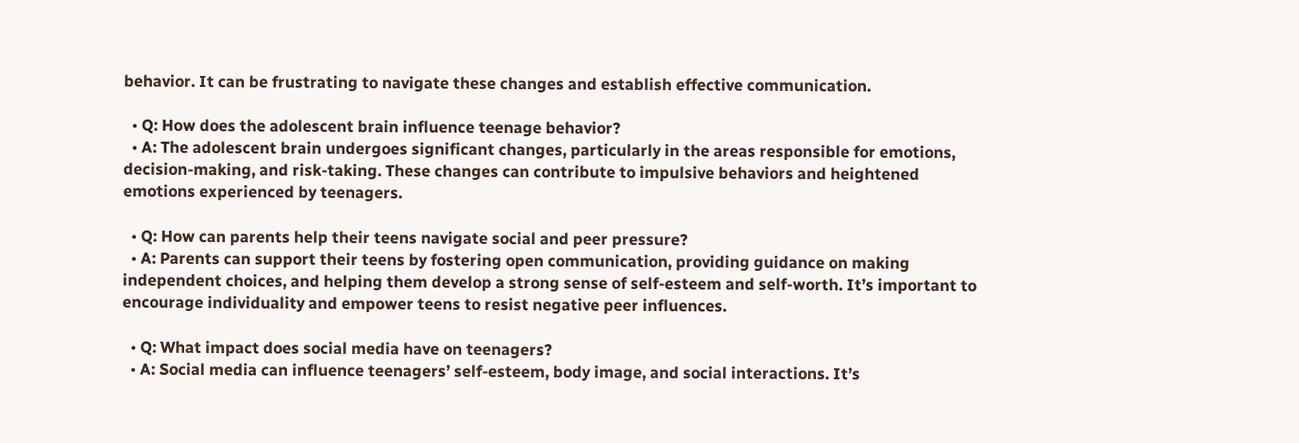behavior. It can be frustrating to navigate these changes and establish effective communication.

  • Q: How does the adolescent brain influence teenage behavior?
  • A: The adolescent brain undergoes significant changes, particularly in the areas responsible for emotions, decision-making, and risk-taking. These changes can contribute to impulsive behaviors and heightened emotions experienced by teenagers.

  • Q: How can parents help their teens navigate social and peer pressure?
  • A: Parents can support their teens by fostering open communication, providing guidance on making independent choices, and helping them develop a strong sense of self-esteem and self-worth. It’s important to encourage individuality and empower teens to resist negative peer influences.

  • Q: What impact does social media have on teenagers?
  • A: Social media can influence teenagers’ self-esteem, body image, and social interactions. It’s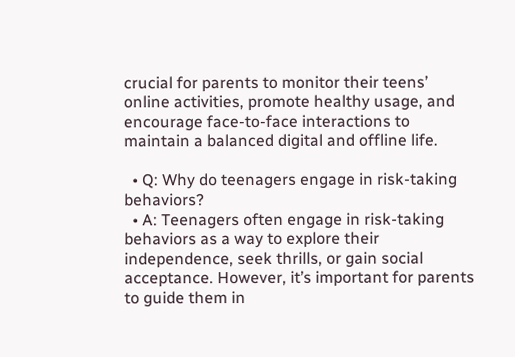crucial for parents to monitor their teens’ online activities, promote healthy usage, and encourage face-to-face interactions to maintain a balanced digital and offline life.

  • Q: Why do teenagers engage in risk-taking behaviors?
  • A: Teenagers often engage in risk-taking behaviors as a way to explore their independence, seek thrills, or gain social acceptance. However, it’s important for parents to guide them in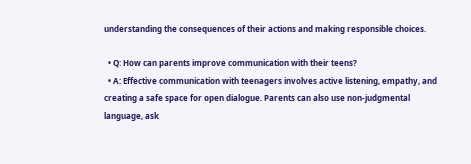understanding the consequences of their actions and making responsible choices.

  • Q: How can parents improve communication with their teens?
  • A: Effective communication with teenagers involves active listening, empathy, and creating a safe space for open dialogue. Parents can also use non-judgmental language, ask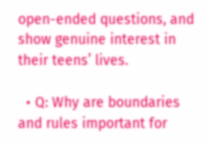open-ended questions, and show genuine interest in their teens’ lives.

  • Q: Why are boundaries and rules important for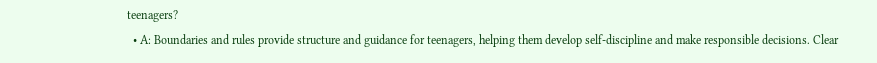teenagers?
  • A: Boundaries and rules provide structure and guidance for teenagers, helping them develop self-discipline and make responsible decisions. Clear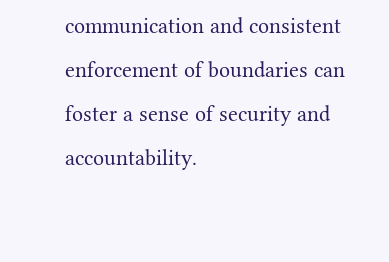communication and consistent enforcement of boundaries can foster a sense of security and accountability.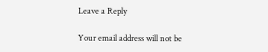Leave a Reply

Your email address will not be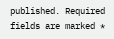published. Required fields are marked *